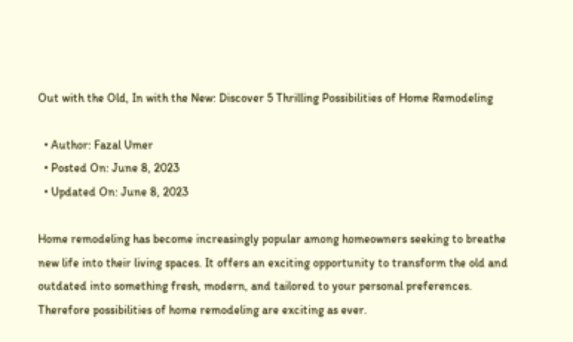Out with the Old, In with the New: Discover 5 Thrilling Possibilities of Home Remodeling

  • Author: Fazal Umer
  • Posted On: June 8, 2023
  • Updated On: June 8, 2023

Home remodeling has become increasingly popular among homeowners seeking to breathe new life into their living spaces. It offers an exciting opportunity to transform the old and outdated into something fresh, modern, and tailored to your personal preferences. Therefore possibilities of home remodeling are exciting as ever.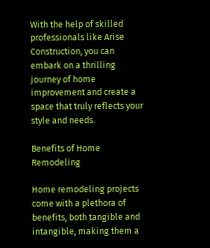With the help of skilled professionals like Arise Construction, you can embark on a thrilling journey of home improvement and create a space that truly reflects your style and needs.

Benefits of Home Remodeling

Home remodeling projects come with a plethora of benefits, both tangible and intangible, making them a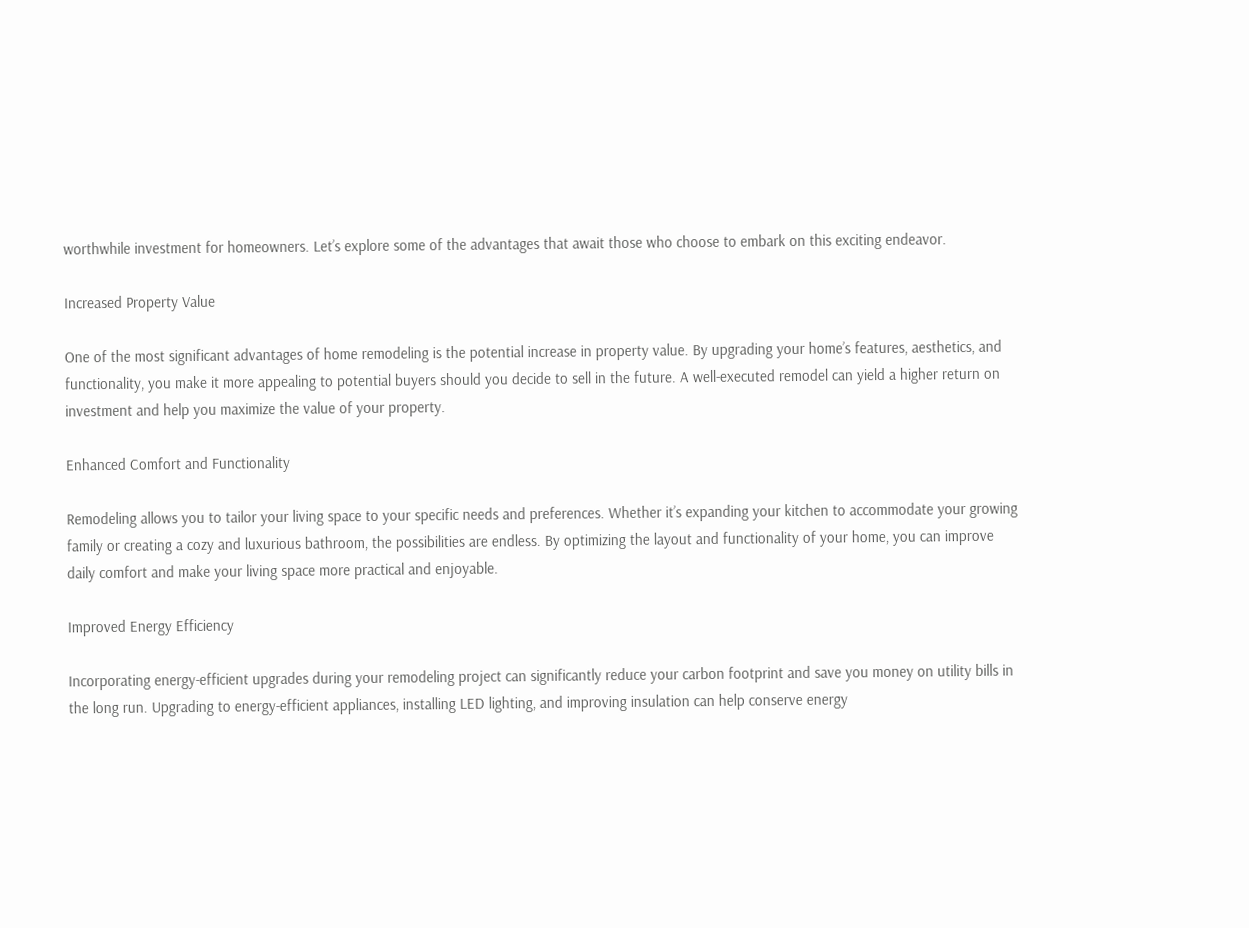worthwhile investment for homeowners. Let’s explore some of the advantages that await those who choose to embark on this exciting endeavor.

Increased Property Value

One of the most significant advantages of home remodeling is the potential increase in property value. By upgrading your home’s features, aesthetics, and functionality, you make it more appealing to potential buyers should you decide to sell in the future. A well-executed remodel can yield a higher return on investment and help you maximize the value of your property.

Enhanced Comfort and Functionality

Remodeling allows you to tailor your living space to your specific needs and preferences. Whether it’s expanding your kitchen to accommodate your growing family or creating a cozy and luxurious bathroom, the possibilities are endless. By optimizing the layout and functionality of your home, you can improve daily comfort and make your living space more practical and enjoyable.

Improved Energy Efficiency

Incorporating energy-efficient upgrades during your remodeling project can significantly reduce your carbon footprint and save you money on utility bills in the long run. Upgrading to energy-efficient appliances, installing LED lighting, and improving insulation can help conserve energy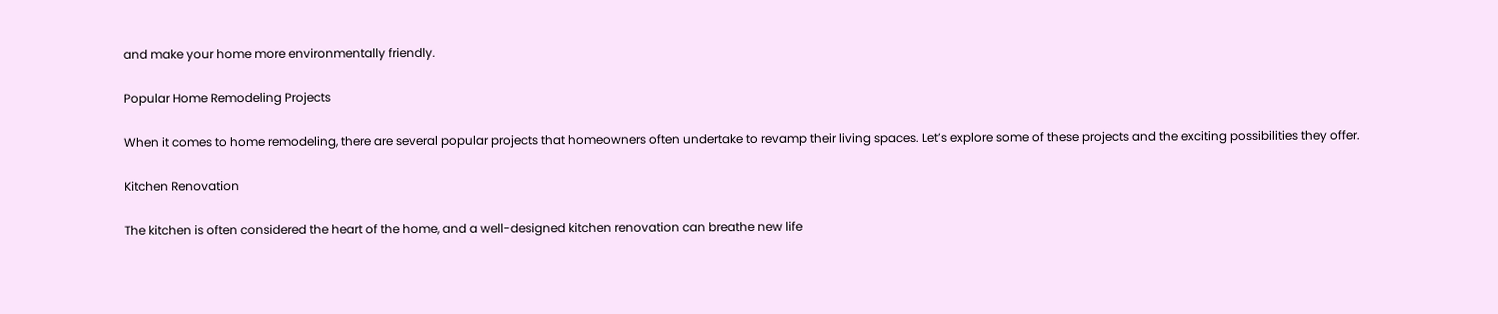and make your home more environmentally friendly.

Popular Home Remodeling Projects

When it comes to home remodeling, there are several popular projects that homeowners often undertake to revamp their living spaces. Let’s explore some of these projects and the exciting possibilities they offer.

Kitchen Renovation

The kitchen is often considered the heart of the home, and a well-designed kitchen renovation can breathe new life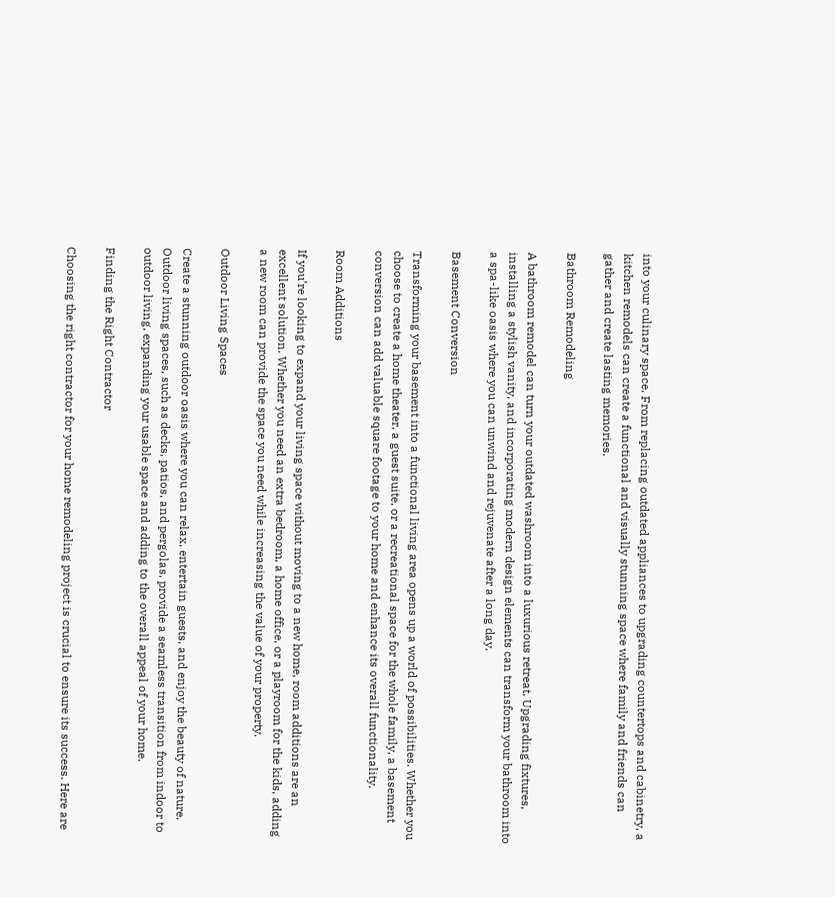into your culinary space. From replacing outdated appliances to upgrading countertops and cabinetry, a kitchen remodels can create a functional and visually stunning space where family and friends can gather and create lasting memories.

Bathroom Remodeling

A bathroom remodel can turn your outdated washroom into a luxurious retreat. Upgrading fixtures, installing a stylish vanity, and incorporating modern design elements can transform your bathroom into a spa-like oasis where you can unwind and rejuvenate after a long day.

Basement Conversion

Transforming your basement into a functional living area opens up a world of possibilities. Whether you choose to create a home theater, a guest suite, or a recreational space for the whole family, a basement conversion can add valuable square footage to your home and enhance its overall functionality.

Room Additions

If you’re looking to expand your living space without moving to a new home, room additions are an excellent solution. Whether you need an extra bedroom, a home office, or a playroom for the kids, adding a new room can provide the space you need while increasing the value of your property.

Outdoor Living Spaces

Create a stunning outdoor oasis where you can relax, entertain guests, and enjoy the beauty of nature. Outdoor living spaces, such as decks, patios, and pergolas, provide a seamless transition from indoor to outdoor living, expanding your usable space and adding to the overall appeal of your home.

Finding the Right Contractor

Choosing the right contractor for your home remodeling project is crucial to ensure its success. Here are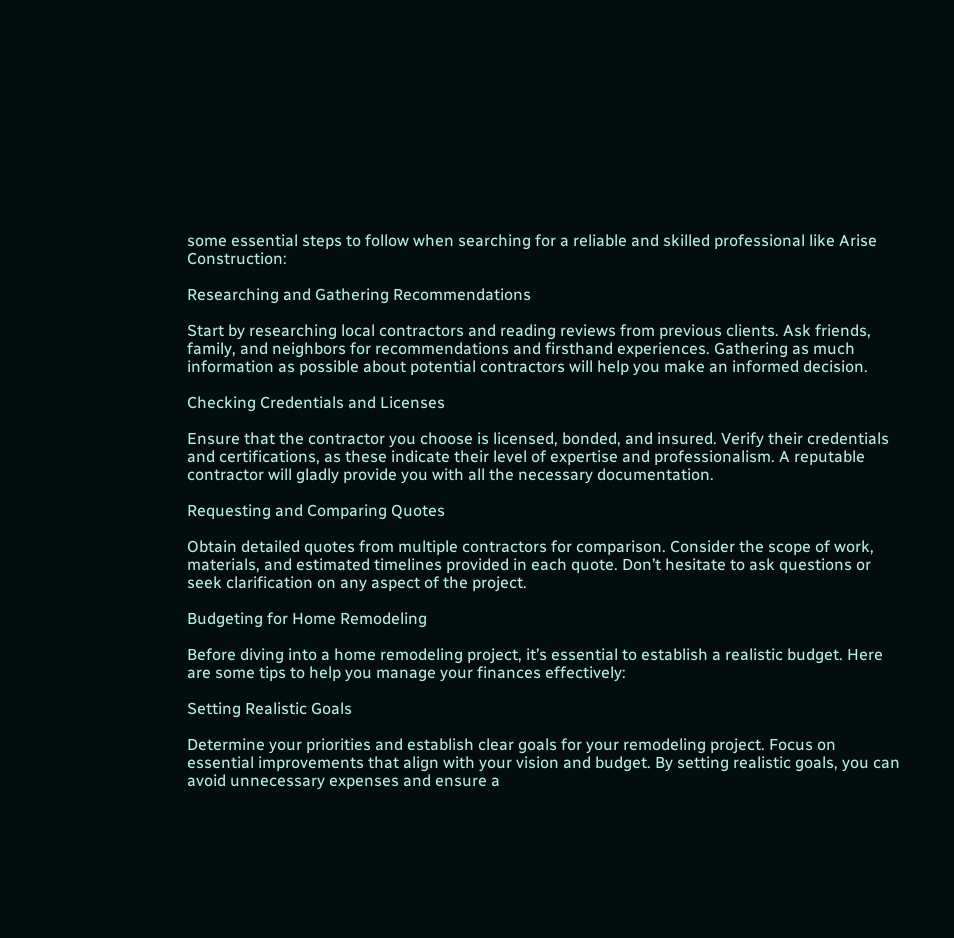some essential steps to follow when searching for a reliable and skilled professional like Arise Construction:

Researching and Gathering Recommendations

Start by researching local contractors and reading reviews from previous clients. Ask friends, family, and neighbors for recommendations and firsthand experiences. Gathering as much information as possible about potential contractors will help you make an informed decision.

Checking Credentials and Licenses

Ensure that the contractor you choose is licensed, bonded, and insured. Verify their credentials and certifications, as these indicate their level of expertise and professionalism. A reputable contractor will gladly provide you with all the necessary documentation.

Requesting and Comparing Quotes

Obtain detailed quotes from multiple contractors for comparison. Consider the scope of work, materials, and estimated timelines provided in each quote. Don’t hesitate to ask questions or seek clarification on any aspect of the project.

Budgeting for Home Remodeling

Before diving into a home remodeling project, it’s essential to establish a realistic budget. Here are some tips to help you manage your finances effectively:

Setting Realistic Goals

Determine your priorities and establish clear goals for your remodeling project. Focus on essential improvements that align with your vision and budget. By setting realistic goals, you can avoid unnecessary expenses and ensure a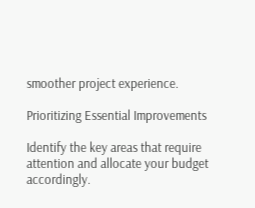smoother project experience.

Prioritizing Essential Improvements

Identify the key areas that require attention and allocate your budget accordingly.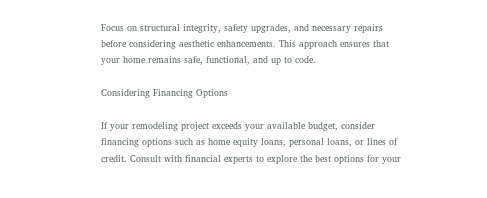Focus on structural integrity, safety upgrades, and necessary repairs before considering aesthetic enhancements. This approach ensures that your home remains safe, functional, and up to code.

Considering Financing Options

If your remodeling project exceeds your available budget, consider financing options such as home equity loans, personal loans, or lines of credit. Consult with financial experts to explore the best options for your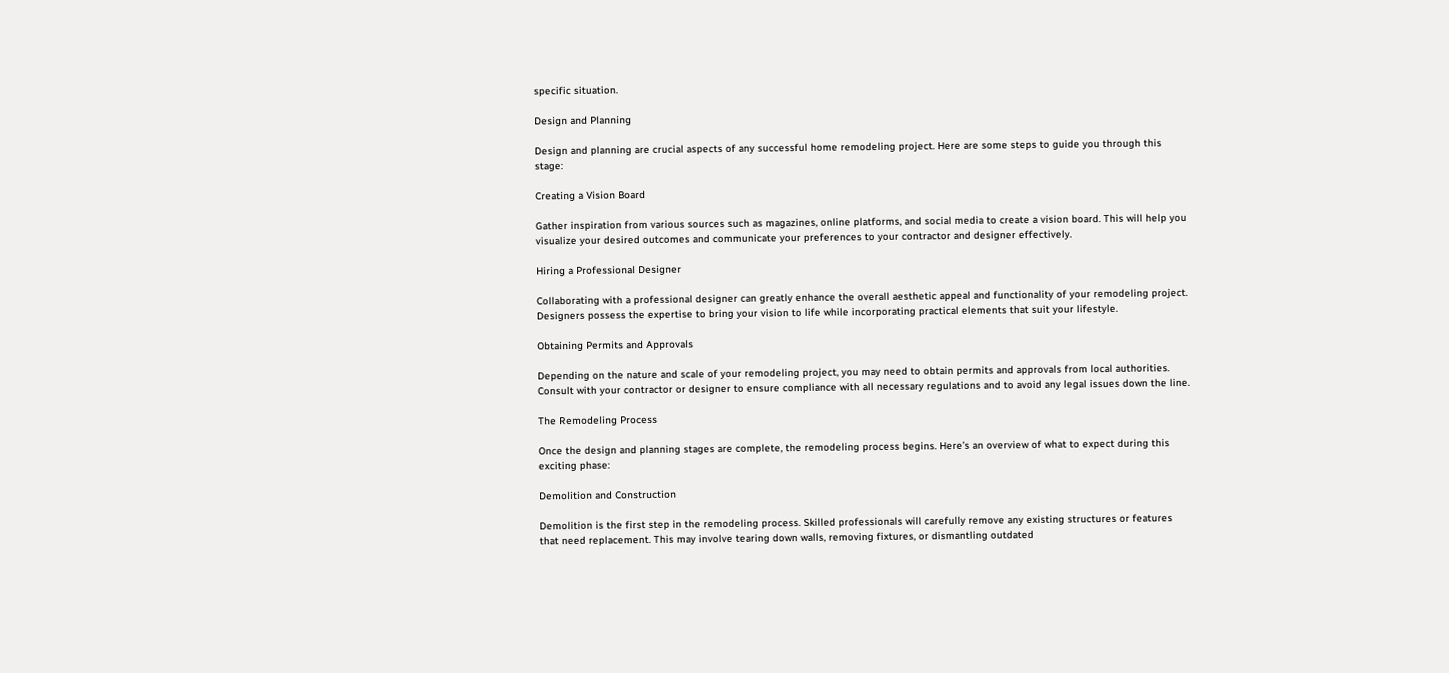specific situation.

Design and Planning

Design and planning are crucial aspects of any successful home remodeling project. Here are some steps to guide you through this stage:

Creating a Vision Board

Gather inspiration from various sources such as magazines, online platforms, and social media to create a vision board. This will help you visualize your desired outcomes and communicate your preferences to your contractor and designer effectively.

Hiring a Professional Designer

Collaborating with a professional designer can greatly enhance the overall aesthetic appeal and functionality of your remodeling project. Designers possess the expertise to bring your vision to life while incorporating practical elements that suit your lifestyle.

Obtaining Permits and Approvals

Depending on the nature and scale of your remodeling project, you may need to obtain permits and approvals from local authorities. Consult with your contractor or designer to ensure compliance with all necessary regulations and to avoid any legal issues down the line.

The Remodeling Process

Once the design and planning stages are complete, the remodeling process begins. Here’s an overview of what to expect during this exciting phase:

Demolition and Construction

Demolition is the first step in the remodeling process. Skilled professionals will carefully remove any existing structures or features that need replacement. This may involve tearing down walls, removing fixtures, or dismantling outdated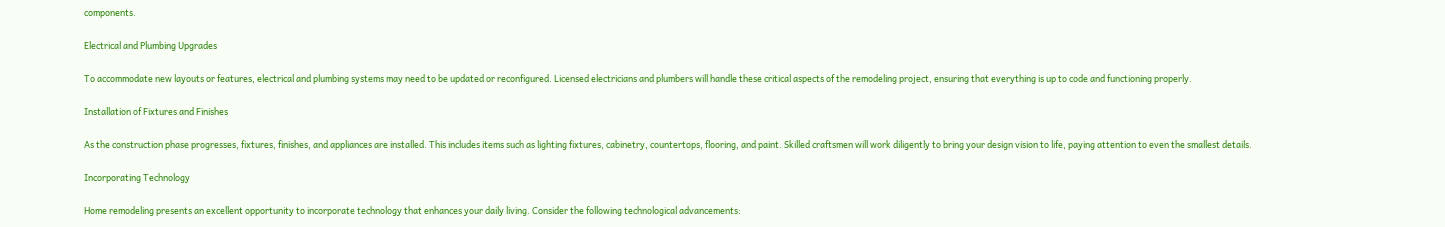components.

Electrical and Plumbing Upgrades

To accommodate new layouts or features, electrical and plumbing systems may need to be updated or reconfigured. Licensed electricians and plumbers will handle these critical aspects of the remodeling project, ensuring that everything is up to code and functioning properly.

Installation of Fixtures and Finishes

As the construction phase progresses, fixtures, finishes, and appliances are installed. This includes items such as lighting fixtures, cabinetry, countertops, flooring, and paint. Skilled craftsmen will work diligently to bring your design vision to life, paying attention to even the smallest details.

Incorporating Technology

Home remodeling presents an excellent opportunity to incorporate technology that enhances your daily living. Consider the following technological advancements: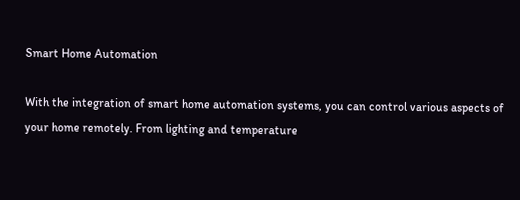Smart Home Automation

With the integration of smart home automation systems, you can control various aspects of your home remotely. From lighting and temperature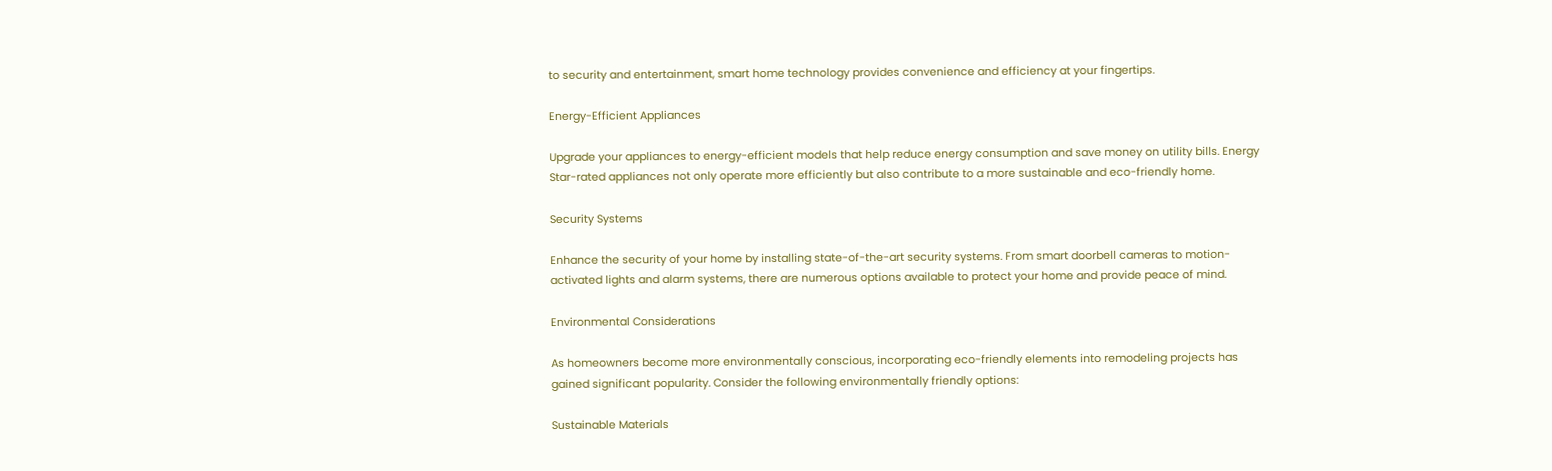to security and entertainment, smart home technology provides convenience and efficiency at your fingertips.

Energy-Efficient Appliances

Upgrade your appliances to energy-efficient models that help reduce energy consumption and save money on utility bills. Energy Star-rated appliances not only operate more efficiently but also contribute to a more sustainable and eco-friendly home.

Security Systems

Enhance the security of your home by installing state-of-the-art security systems. From smart doorbell cameras to motion-activated lights and alarm systems, there are numerous options available to protect your home and provide peace of mind.

Environmental Considerations

As homeowners become more environmentally conscious, incorporating eco-friendly elements into remodeling projects has gained significant popularity. Consider the following environmentally friendly options:

Sustainable Materials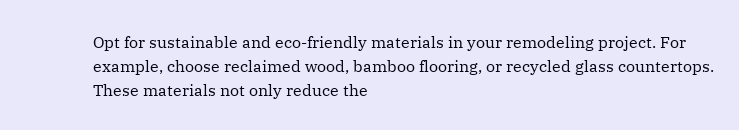Opt for sustainable and eco-friendly materials in your remodeling project. For example, choose reclaimed wood, bamboo flooring, or recycled glass countertops. These materials not only reduce the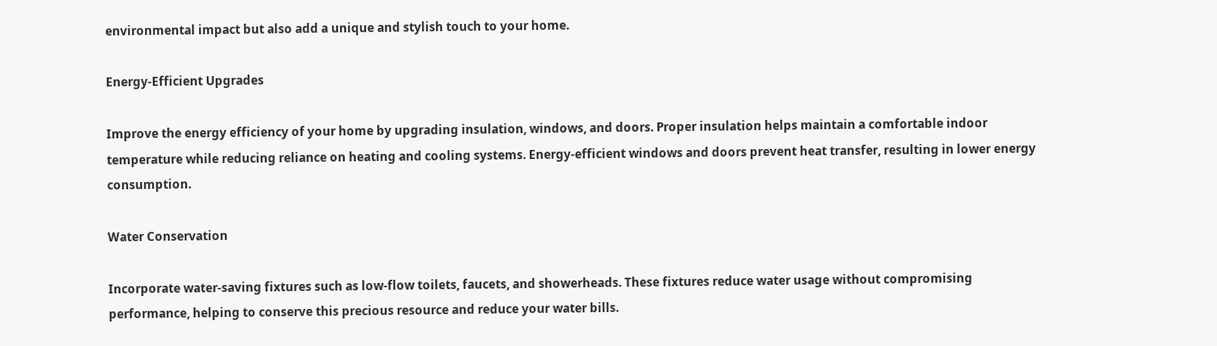environmental impact but also add a unique and stylish touch to your home.

Energy-Efficient Upgrades

Improve the energy efficiency of your home by upgrading insulation, windows, and doors. Proper insulation helps maintain a comfortable indoor temperature while reducing reliance on heating and cooling systems. Energy-efficient windows and doors prevent heat transfer, resulting in lower energy consumption.

Water Conservation

Incorporate water-saving fixtures such as low-flow toilets, faucets, and showerheads. These fixtures reduce water usage without compromising performance, helping to conserve this precious resource and reduce your water bills.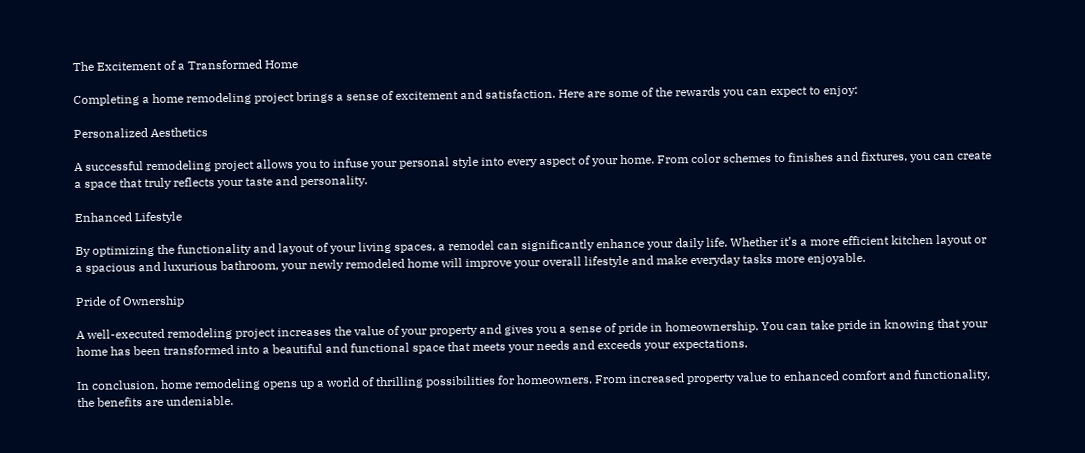The Excitement of a Transformed Home

Completing a home remodeling project brings a sense of excitement and satisfaction. Here are some of the rewards you can expect to enjoy:

Personalized Aesthetics

A successful remodeling project allows you to infuse your personal style into every aspect of your home. From color schemes to finishes and fixtures, you can create a space that truly reflects your taste and personality.

Enhanced Lifestyle

By optimizing the functionality and layout of your living spaces, a remodel can significantly enhance your daily life. Whether it’s a more efficient kitchen layout or a spacious and luxurious bathroom, your newly remodeled home will improve your overall lifestyle and make everyday tasks more enjoyable.

Pride of Ownership

A well-executed remodeling project increases the value of your property and gives you a sense of pride in homeownership. You can take pride in knowing that your home has been transformed into a beautiful and functional space that meets your needs and exceeds your expectations.

In conclusion, home remodeling opens up a world of thrilling possibilities for homeowners. From increased property value to enhanced comfort and functionality, the benefits are undeniable.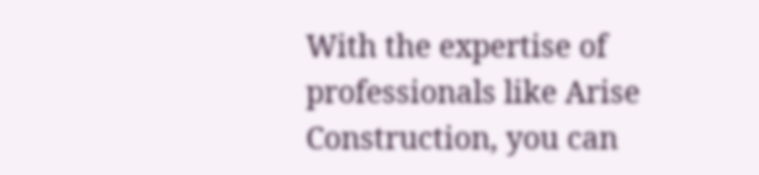With the expertise of professionals like Arise Construction, you can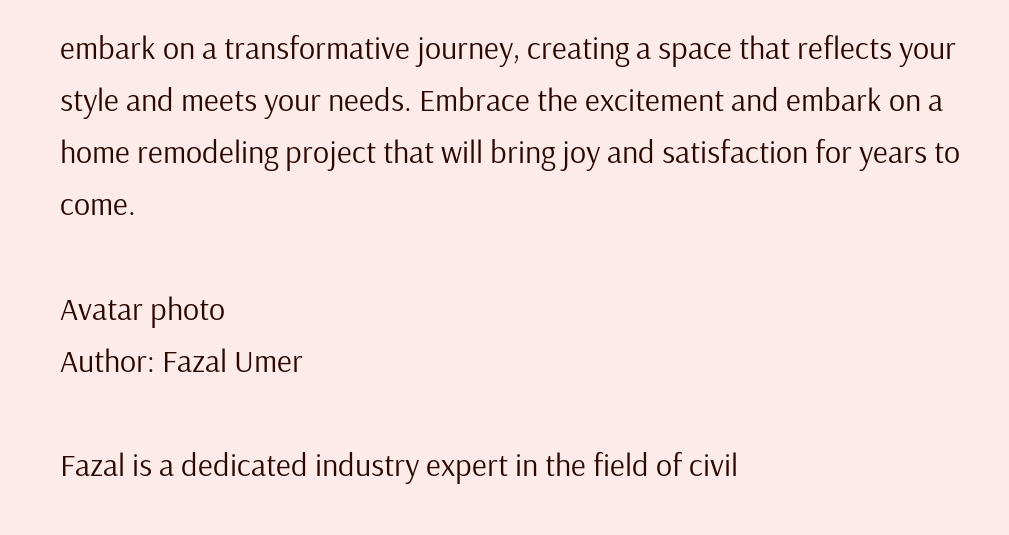embark on a transformative journey, creating a space that reflects your style and meets your needs. Embrace the excitement and embark on a home remodeling project that will bring joy and satisfaction for years to come.

Avatar photo
Author: Fazal Umer

Fazal is a dedicated industry expert in the field of civil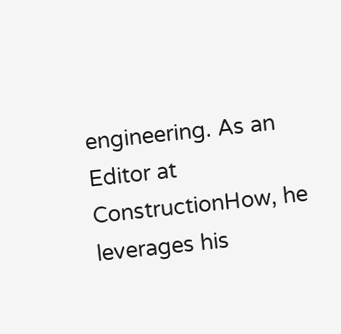engineering. As an Editor at ConstructionHow, he leverages his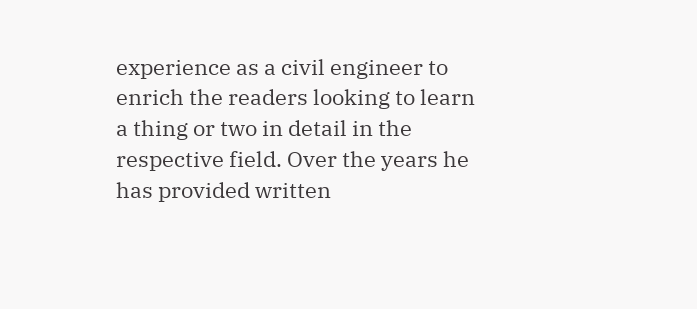experience as a civil engineer to enrich the readers looking to learn a thing or two in detail in the respective field. Over the years he has provided written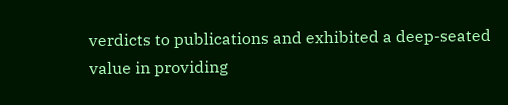verdicts to publications and exhibited a deep-seated value in providing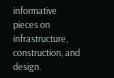informative pieces on infrastructure, construction, and design.